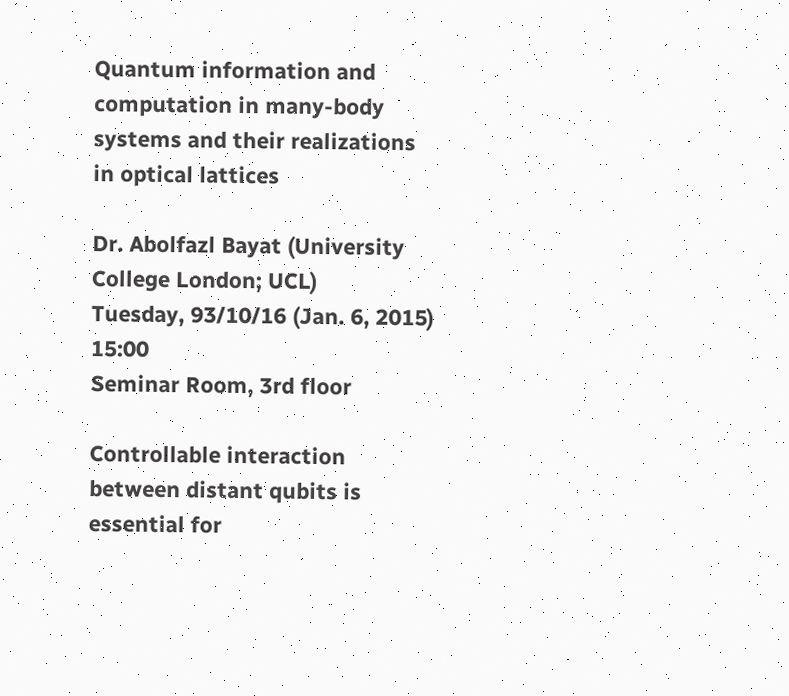Quantum information and computation in many-body systems and their realizations in optical lattices

Dr. Abolfazl Bayat (University College London; UCL)
Tuesday, 93/10/16 (Jan. 6, 2015) 15:00
Seminar Room, 3rd floor

Controllable interaction between distant qubits is essential for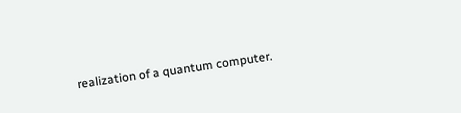realization of a quantum computer.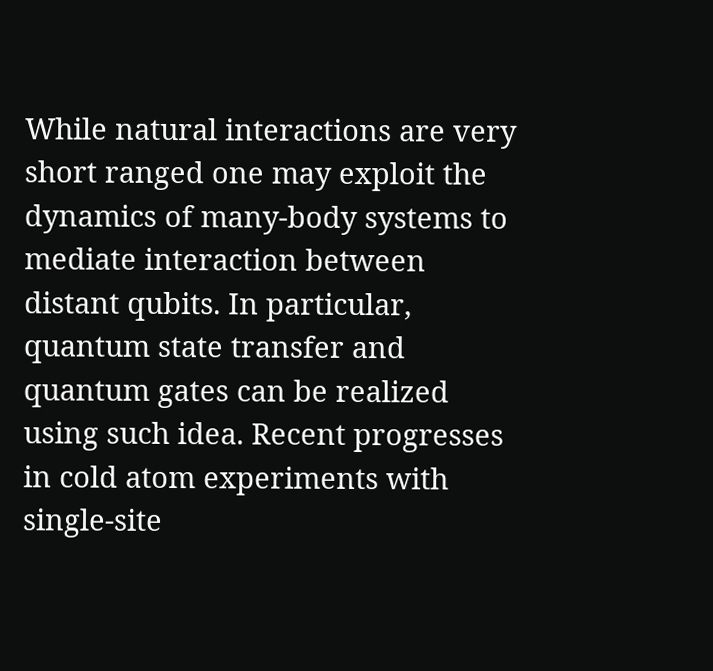While natural interactions are very short ranged one may exploit the dynamics of many-body systems to mediate interaction between distant qubits. In particular, quantum state transfer and quantum gates can be realized using such idea. Recent progresses in cold atom experiments with single-site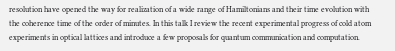resolution have opened the way for realization of a wide range of Hamiltonians and their time evolution with the coherence time of the order of minutes. In this talk I review the recent experimental progress of cold atom experiments in optical lattices and introduce a few proposals for quantum communication and computation.